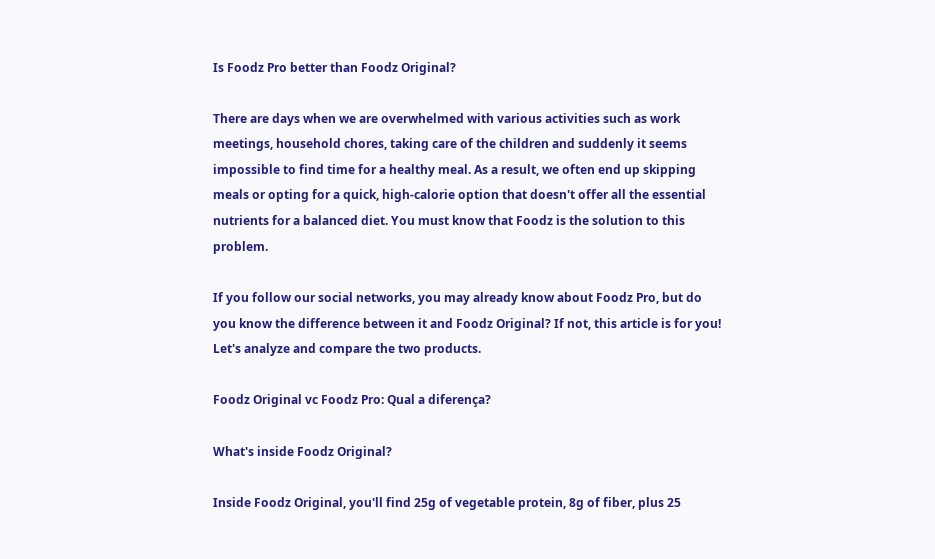Is Foodz Pro better than Foodz Original?

There are days when we are overwhelmed with various activities such as work meetings, household chores, taking care of the children and suddenly it seems impossible to find time for a healthy meal. As a result, we often end up skipping meals or opting for a quick, high-calorie option that doesn't offer all the essential nutrients for a balanced diet. You must know that Foodz is the solution to this problem.

If you follow our social networks, you may already know about Foodz Pro, but do you know the difference between it and Foodz Original? If not, this article is for you! Let's analyze and compare the two products.

Foodz Original vc Foodz Pro: Qual a diferença?

What's inside Foodz Original?

Inside Foodz Original, you'll find 25g of vegetable protein, 8g of fiber, plus 25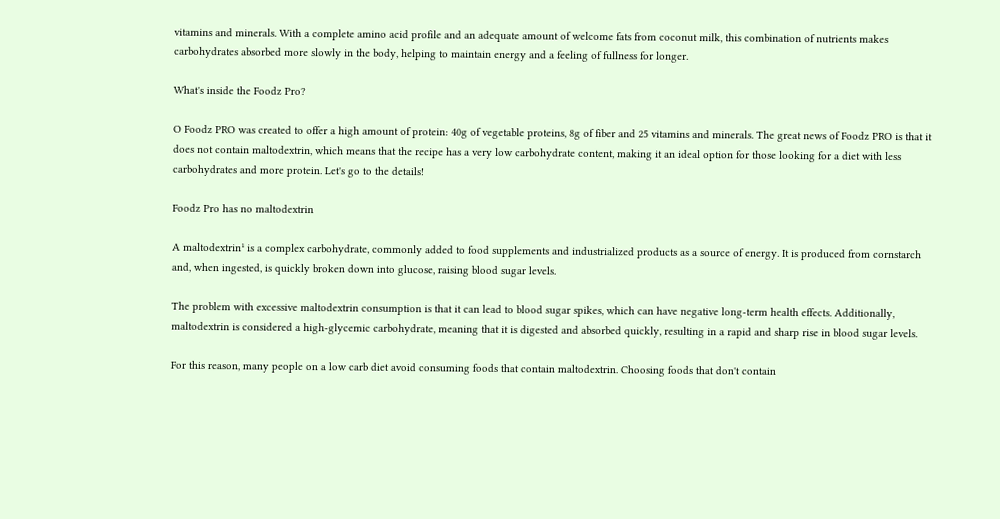vitamins and minerals. With a complete amino acid profile and an adequate amount of welcome fats from coconut milk, this combination of nutrients makes carbohydrates absorbed more slowly in the body, helping to maintain energy and a feeling of fullness for longer.

What's inside the Foodz Pro?

O Foodz PRO was created to offer a high amount of protein: 40g of vegetable proteins, 8g of fiber and 25 vitamins and minerals. The great news of Foodz PRO is that it does not contain maltodextrin, which means that the recipe has a very low carbohydrate content, making it an ideal option for those looking for a diet with less carbohydrates and more protein. Let's go to the details!

Foodz Pro has no maltodextrin

A maltodextrin¹ is a complex carbohydrate, commonly added to food supplements and industrialized products as a source of energy. It is produced from cornstarch and, when ingested, is quickly broken down into glucose, raising blood sugar levels.

The problem with excessive maltodextrin consumption is that it can lead to blood sugar spikes, which can have negative long-term health effects. Additionally, maltodextrin is considered a high-glycemic carbohydrate, meaning that it is digested and absorbed quickly, resulting in a rapid and sharp rise in blood sugar levels.

For this reason, many people on a low carb diet avoid consuming foods that contain maltodextrin. Choosing foods that don't contain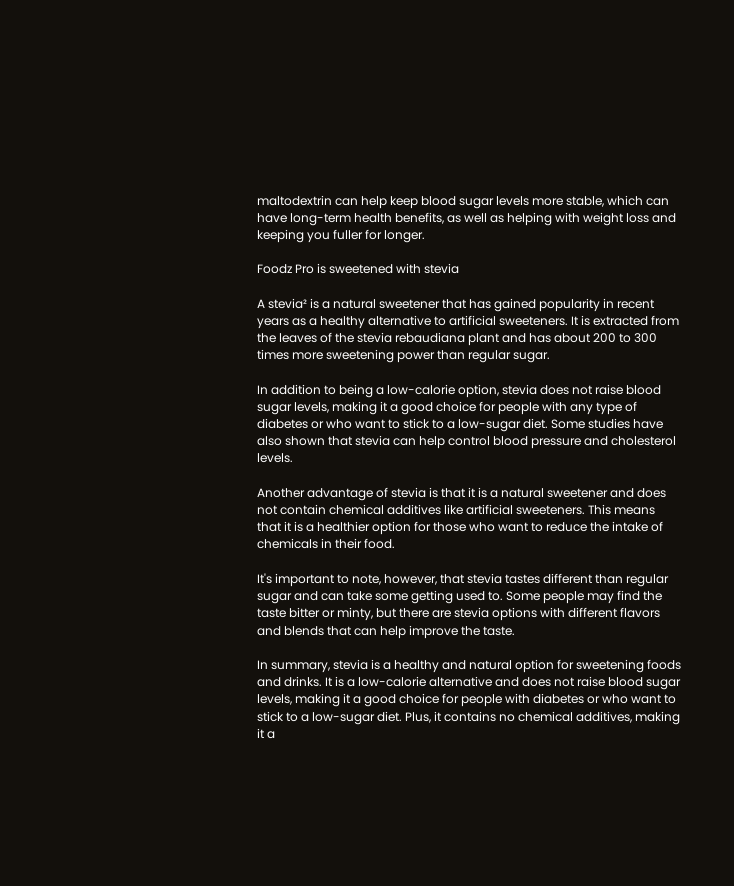maltodextrin can help keep blood sugar levels more stable, which can have long-term health benefits, as well as helping with weight loss and keeping you fuller for longer.

Foodz Pro is sweetened with stevia

A stevia² is a natural sweetener that has gained popularity in recent years as a healthy alternative to artificial sweeteners. It is extracted from the leaves of the stevia rebaudiana plant and has about 200 to 300 times more sweetening power than regular sugar.

In addition to being a low-calorie option, stevia does not raise blood sugar levels, making it a good choice for people with any type of diabetes or who want to stick to a low-sugar diet. Some studies have also shown that stevia can help control blood pressure and cholesterol levels.

Another advantage of stevia is that it is a natural sweetener and does not contain chemical additives like artificial sweeteners. This means that it is a healthier option for those who want to reduce the intake of chemicals in their food.

It's important to note, however, that stevia tastes different than regular sugar and can take some getting used to. Some people may find the taste bitter or minty, but there are stevia options with different flavors and blends that can help improve the taste.

In summary, stevia is a healthy and natural option for sweetening foods and drinks. It is a low-calorie alternative and does not raise blood sugar levels, making it a good choice for people with diabetes or who want to stick to a low-sugar diet. Plus, it contains no chemical additives, making it a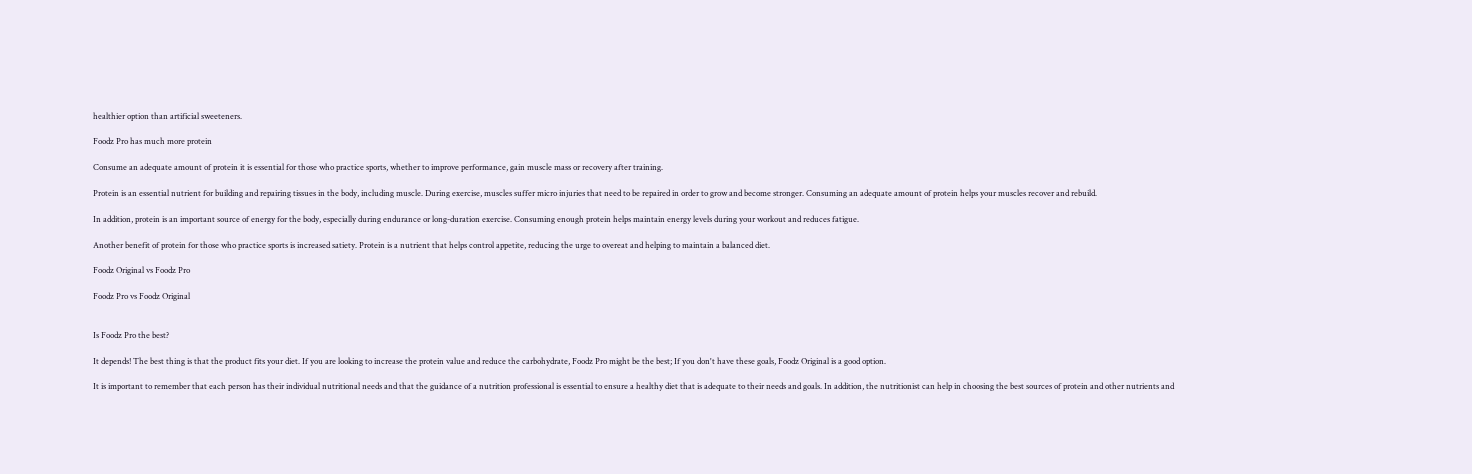healthier option than artificial sweeteners.

Foodz Pro has much more protein

Consume an adequate amount of protein it is essential for those who practice sports, whether to improve performance, gain muscle mass or recovery after training.

Protein is an essential nutrient for building and repairing tissues in the body, including muscle. During exercise, muscles suffer micro injuries that need to be repaired in order to grow and become stronger. Consuming an adequate amount of protein helps your muscles recover and rebuild.

In addition, protein is an important source of energy for the body, especially during endurance or long-duration exercise. Consuming enough protein helps maintain energy levels during your workout and reduces fatigue.

Another benefit of protein for those who practice sports is increased satiety. Protein is a nutrient that helps control appetite, reducing the urge to overeat and helping to maintain a balanced diet.

Foodz Original vs Foodz Pro

Foodz Pro vs Foodz Original


Is Foodz Pro the best?

It depends! The best thing is that the product fits your diet. If you are looking to increase the protein value and reduce the carbohydrate, Foodz Pro might be the best; If you don't have these goals, Foodz Original is a good option.

It is important to remember that each person has their individual nutritional needs and that the guidance of a nutrition professional is essential to ensure a healthy diet that is adequate to their needs and goals. In addition, the nutritionist can help in choosing the best sources of protein and other nutrients and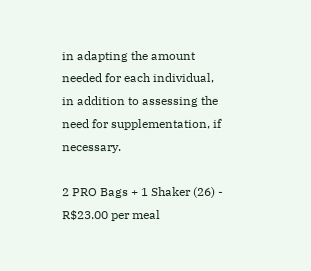in adapting the amount needed for each individual, in addition to assessing the need for supplementation, if necessary.

2 PRO Bags + 1 Shaker (26) - R$23.00 per meal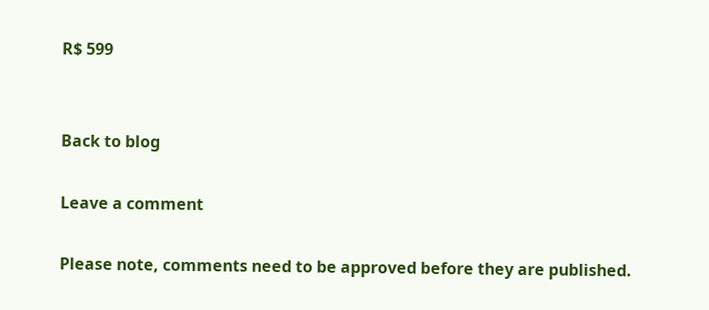R$ 599


Back to blog

Leave a comment

Please note, comments need to be approved before they are published.